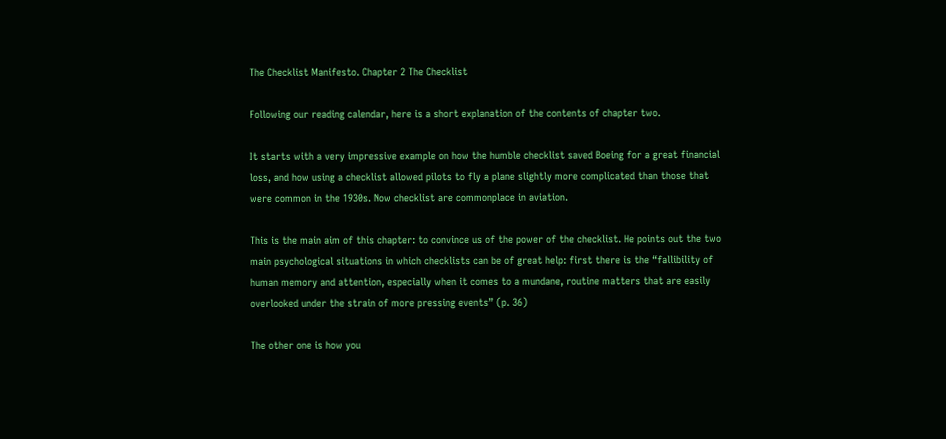The Checklist Manifesto. Chapter 2 The Checklist

Following our reading calendar, here is a short explanation of the contents of chapter two.

It starts with a very impressive example on how the humble checklist saved Boeing for a great financial loss, and how using a checklist allowed pilots to fly a plane slightly more complicated than those that were common in the 1930s. Now checklist are commonplace in aviation.

This is the main aim of this chapter: to convince us of the power of the checklist. He points out the two main psychological situations in which checklists can be of great help: first there is the “fallibility of human memory and attention, especially when it comes to a mundane, routine matters that are easily overlooked under the strain of more pressing events” (p. 36)

The other one is how you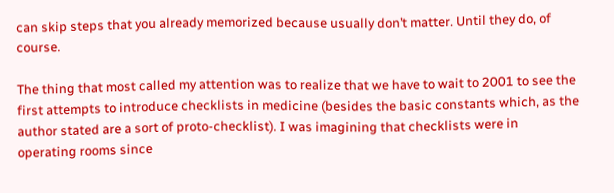can skip steps that you already memorized because usually don’t matter. Until they do, of course.

The thing that most called my attention was to realize that we have to wait to 2001 to see the first attempts to introduce checklists in medicine (besides the basic constants which, as the author stated are a sort of proto-checklist). I was imagining that checklists were in operating rooms since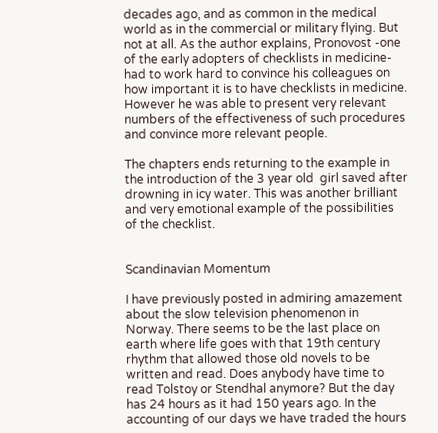decades ago, and as common in the medical world as in the commercial or military flying. But not at all. As the author explains, Pronovost -one of the early adopters of checklists in medicine- had to work hard to convince his colleagues on how important it is to have checklists in medicine.  However he was able to present very relevant numbers of the effectiveness of such procedures and convince more relevant people.

The chapters ends returning to the example in the introduction of the 3 year old  girl saved after drowning in icy water. This was another brilliant and very emotional example of the possibilities of the checklist.


Scandinavian Momentum

I have previously posted in admiring amazement about the slow television phenomenon in Norway. There seems to be the last place on earth where life goes with that 19th century rhythm that allowed those old novels to be written and read. Does anybody have time to read Tolstoy or Stendhal anymore? But the day has 24 hours as it had 150 years ago. In the accounting of our days we have traded the hours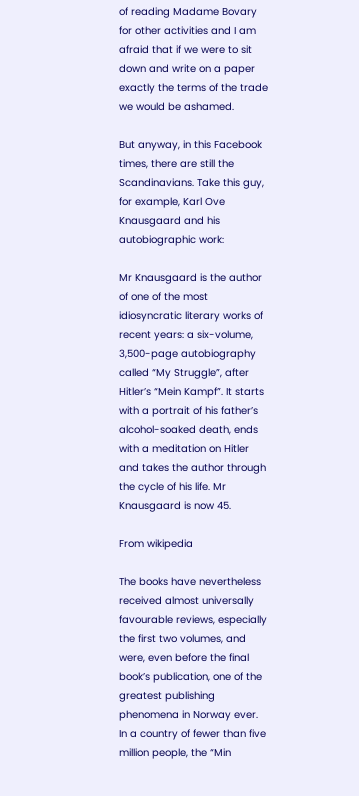of reading Madame Bovary for other activities and I am afraid that if we were to sit down and write on a paper exactly the terms of the trade we would be ashamed.

But anyway, in this Facebook times, there are still the Scandinavians. Take this guy, for example, Karl Ove Knausgaard and his autobiographic work:

Mr Knausgaard is the author of one of the most idiosyncratic literary works of recent years: a six-volume, 3,500-page autobiography called “My Struggle”, after Hitler’s “Mein Kampf”. It starts with a portrait of his father’s alcohol-soaked death, ends with a meditation on Hitler and takes the author through the cycle of his life. Mr Knausgaard is now 45.

From wikipedia

The books have nevertheless received almost universally favourable reviews, especially the first two volumes, and were, even before the final book’s publication, one of the greatest publishing phenomena in Norway ever. In a country of fewer than five million people, the “Min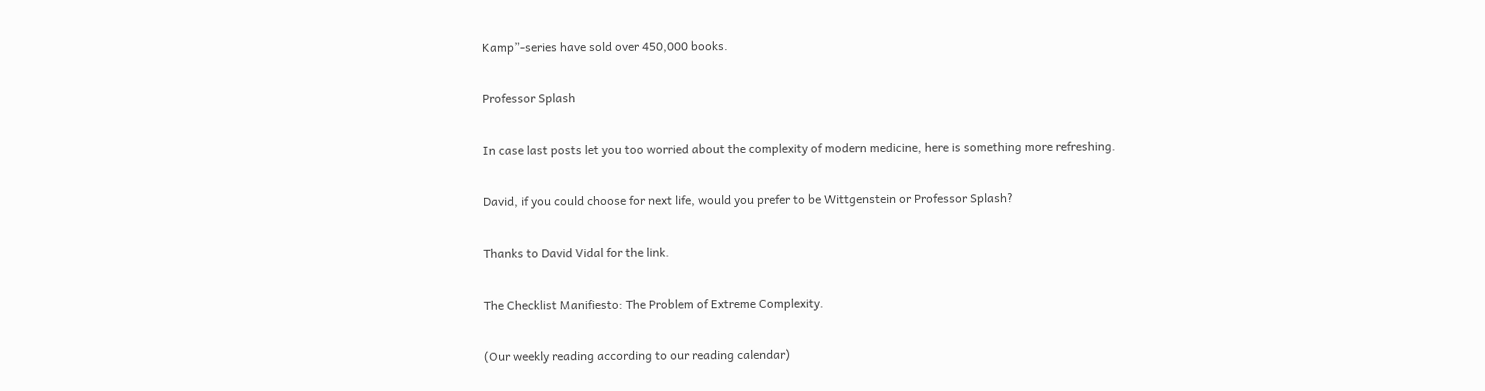Kamp”-series have sold over 450,000 books.

Professor Splash

In case last posts let you too worried about the complexity of modern medicine, here is something more refreshing.

David, if you could choose for next life, would you prefer to be Wittgenstein or Professor Splash?

Thanks to David Vidal for the link.

The Checklist Manifiesto: The Problem of Extreme Complexity.

(Our weekly reading according to our reading calendar)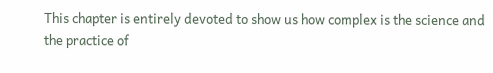This chapter is entirely devoted to show us how complex is the science and the practice of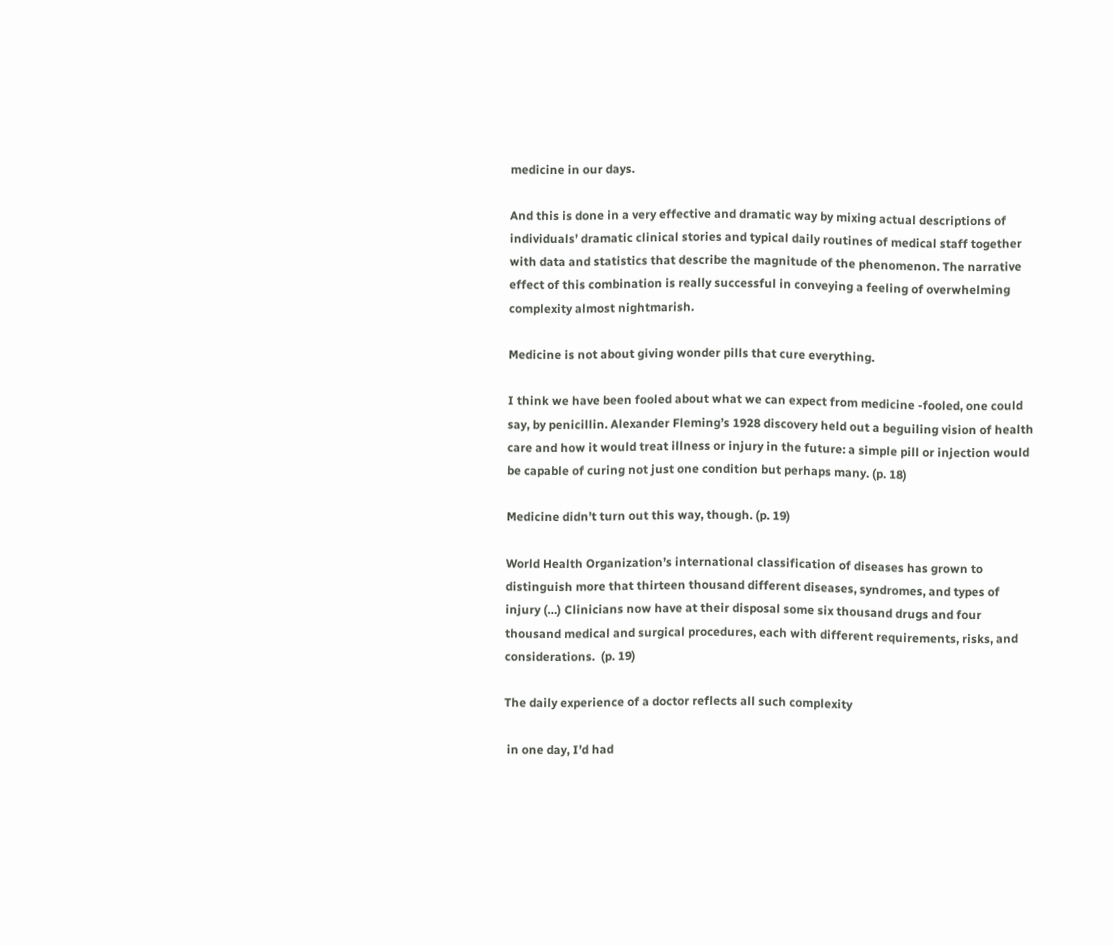medicine in our days.

And this is done in a very effective and dramatic way by mixing actual descriptions of individuals’ dramatic clinical stories and typical daily routines of medical staff together with data and statistics that describe the magnitude of the phenomenon. The narrative effect of this combination is really successful in conveying a feeling of overwhelming complexity almost nightmarish.

Medicine is not about giving wonder pills that cure everything.

I think we have been fooled about what we can expect from medicine -fooled, one could say, by penicillin. Alexander Fleming’s 1928 discovery held out a beguiling vision of health care and how it would treat illness or injury in the future: a simple pill or injection would be capable of curing not just one condition but perhaps many. (p. 18)

Medicine didn’t turn out this way, though. (p. 19)

World Health Organization’s international classification of diseases has grown to distinguish more that thirteen thousand different diseases, syndromes, and types of injury (…) Clinicians now have at their disposal some six thousand drugs and four thousand medical and surgical procedures, each with different requirements, risks, and considerations.  (p. 19)

The daily experience of a doctor reflects all such complexity

 in one day, I’d had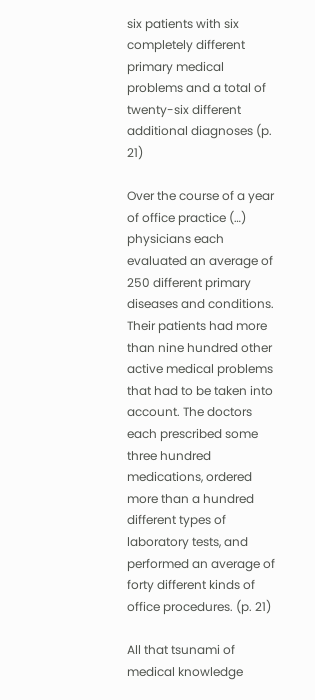six patients with six completely different primary medical problems and a total of twenty-six different additional diagnoses (p. 21)

Over the course of a year of office practice (…) physicians each evaluated an average of 250 different primary diseases and conditions. Their patients had more than nine hundred other active medical problems that had to be taken into account. The doctors each prescribed some three hundred medications, ordered more than a hundred different types of laboratory tests, and performed an average of forty different kinds of office procedures. (p. 21)

All that tsunami of medical knowledge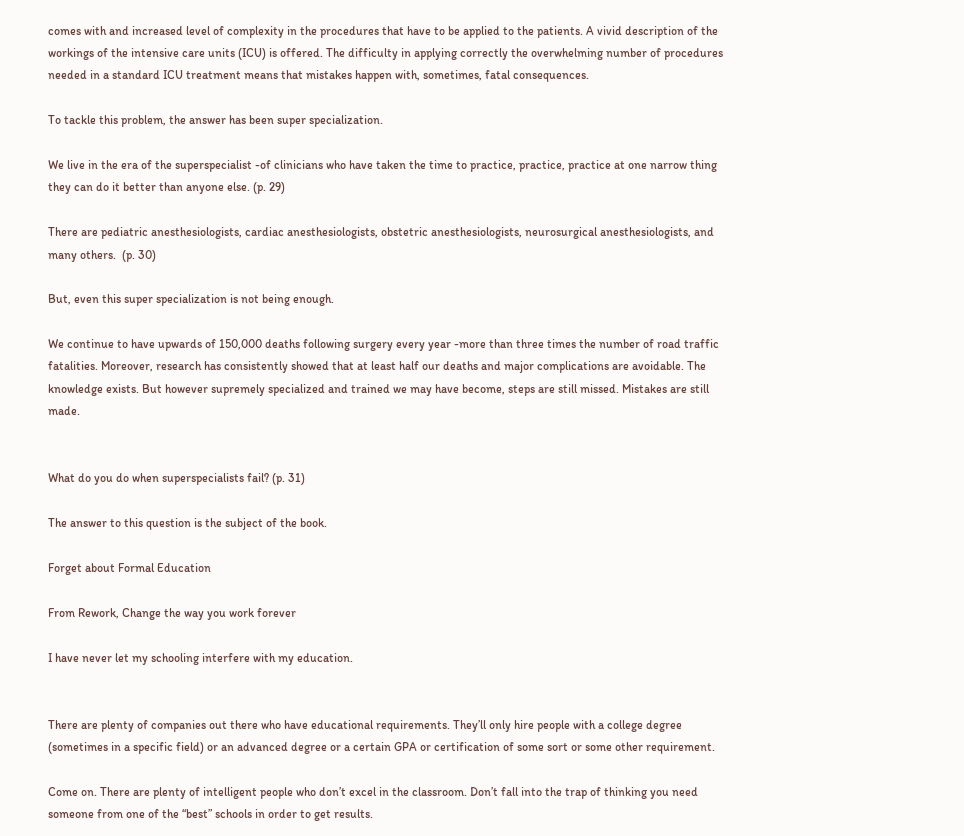comes with and increased level of complexity in the procedures that have to be applied to the patients. A vivid description of the workings of the intensive care units (ICU) is offered. The difficulty in applying correctly the overwhelming number of procedures needed in a standard ICU treatment means that mistakes happen with, sometimes, fatal consequences.

To tackle this problem, the answer has been super specialization.

We live in the era of the superspecialist -of clinicians who have taken the time to practice, practice, practice at one narrow thing they can do it better than anyone else. (p. 29)

There are pediatric anesthesiologists, cardiac anesthesiologists, obstetric anesthesiologists, neurosurgical anesthesiologists, and many others.  (p. 30)

But, even this super specialization is not being enough.

We continue to have upwards of 150,000 deaths following surgery every year -more than three times the number of road traffic fatalities. Moreover, research has consistently showed that at least half our deaths and major complications are avoidable. The knowledge exists. But however supremely specialized and trained we may have become, steps are still missed. Mistakes are still made.


What do you do when superspecialists fail? (p. 31)

The answer to this question is the subject of the book.

Forget about Formal Education

From Rework, Change the way you work forever

I have never let my schooling interfere with my education.


There are plenty of companies out there who have educational requirements. They’ll only hire people with a college degree (sometimes in a specific field) or an advanced degree or a certain GPA or certification of some sort or some other requirement.

Come on. There are plenty of intelligent people who don’t excel in the classroom. Don’t fall into the trap of thinking you need someone from one of the “best” schools in order to get results.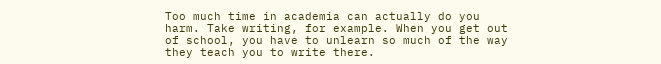Too much time in academia can actually do you harm. Take writing, for example. When you get out of school, you have to unlearn so much of the way they teach you to write there.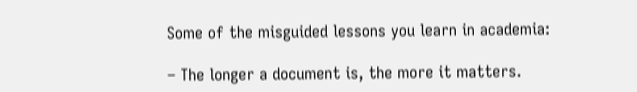Some of the misguided lessons you learn in academia:

– The longer a document is, the more it matters.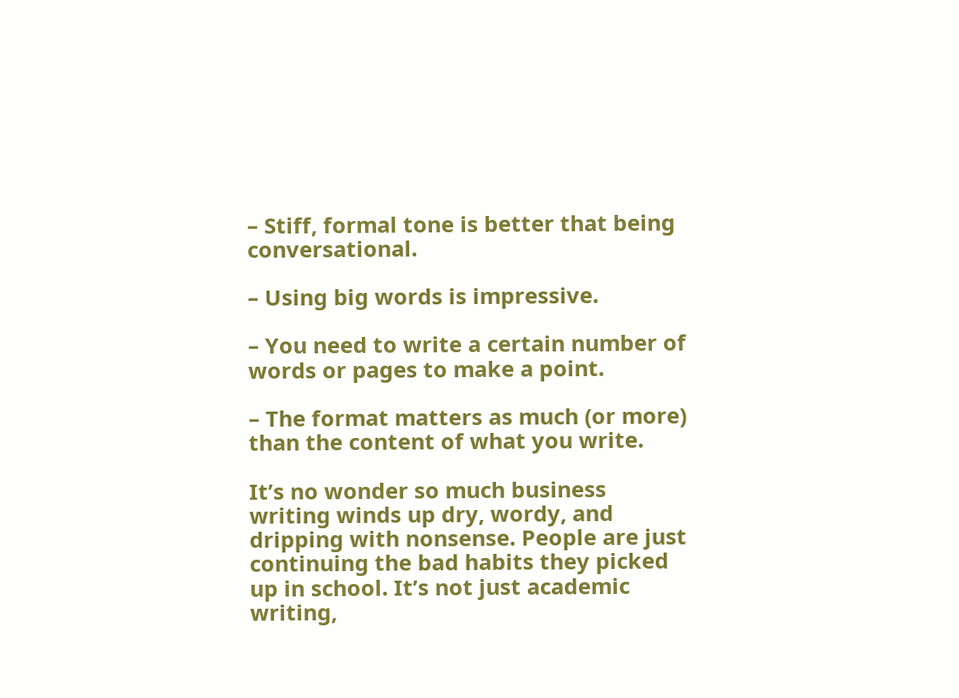– Stiff, formal tone is better that being conversational.

– Using big words is impressive.

– You need to write a certain number of words or pages to make a point.

– The format matters as much (or more) than the content of what you write.

It’s no wonder so much business writing winds up dry, wordy, and dripping with nonsense. People are just continuing the bad habits they picked up in school. It’s not just academic writing,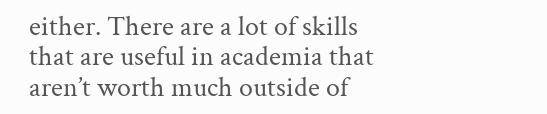either. There are a lot of skills that are useful in academia that aren’t worth much outside of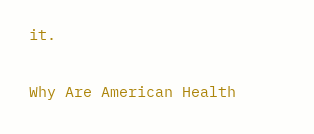it.

Why Are American Health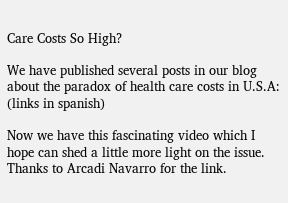Care Costs So High?

We have published several posts in our blog about the paradox of health care costs in U.S.A:
(links in spanish)

Now we have this fascinating video which I hope can shed a little more light on the issue.
Thanks to Arcadi Navarro for the link.